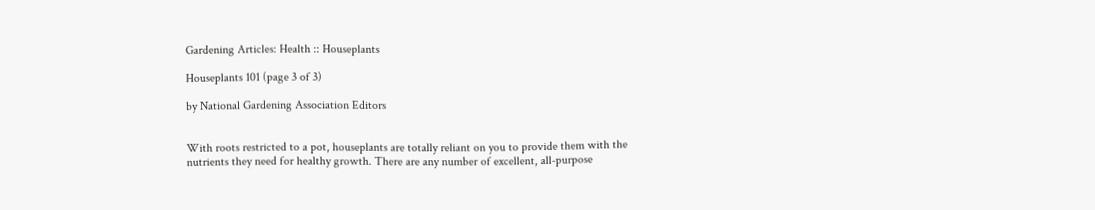Gardening Articles: Health :: Houseplants

Houseplants 101 (page 3 of 3)

by National Gardening Association Editors


With roots restricted to a pot, houseplants are totally reliant on you to provide them with the nutrients they need for healthy growth. There are any number of excellent, all-purpose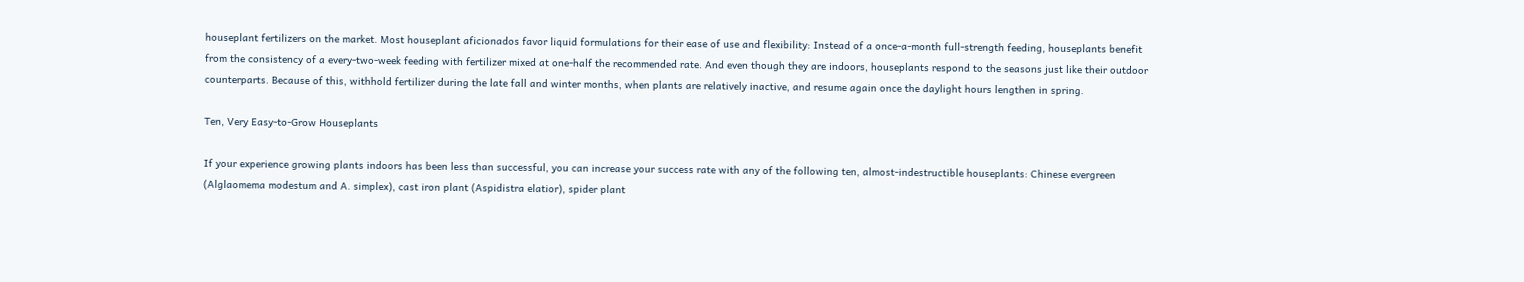houseplant fertilizers on the market. Most houseplant aficionados favor liquid formulations for their ease of use and flexibility: Instead of a once-a-month full-strength feeding, houseplants benefit from the consistency of a every-two-week feeding with fertilizer mixed at one-half the recommended rate. And even though they are indoors, houseplants respond to the seasons just like their outdoor counterparts. Because of this, withhold fertilizer during the late fall and winter months, when plants are relatively inactive, and resume again once the daylight hours lengthen in spring.

Ten, Very Easy-to-Grow Houseplants

If your experience growing plants indoors has been less than successful, you can increase your success rate with any of the following ten, almost-indestructible houseplants: Chinese evergreen (Alglaomema modestum and A. simplex), cast iron plant (Aspidistra elatior), spider plant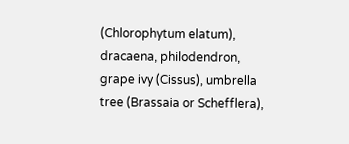(Chlorophytum elatum), dracaena, philodendron, grape ivy (Cissus), umbrella tree (Brassaia or Schefflera),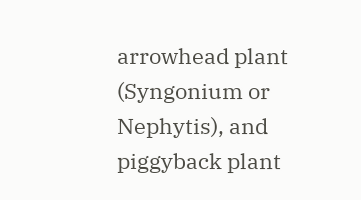arrowhead plant (Syngonium or Nephytis), and piggyback plant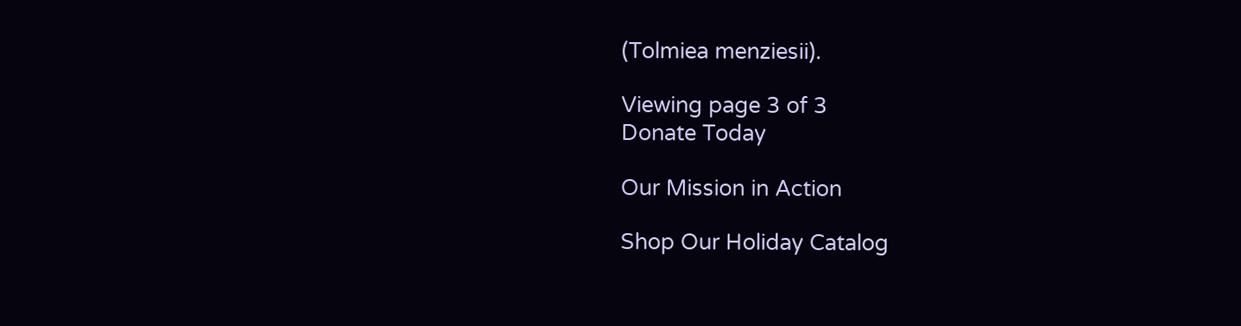(Tolmiea menziesii).

Viewing page 3 of 3
Donate Today

Our Mission in Action

Shop Our Holiday Catalog